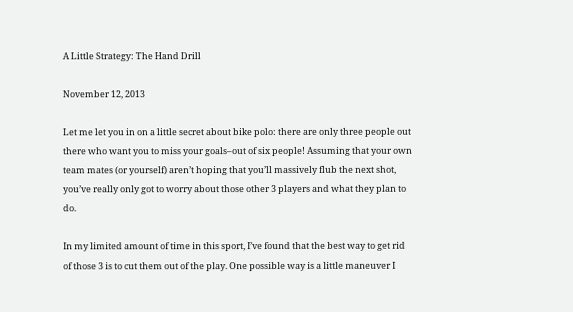A Little Strategy: The Hand Drill

November 12, 2013

Let me let you in on a little secret about bike polo: there are only three people out there who want you to miss your goals–out of six people! Assuming that your own team mates (or yourself) aren’t hoping that you’ll massively flub the next shot, you’ve really only got to worry about those other 3 players and what they plan to do.

In my limited amount of time in this sport, I’ve found that the best way to get rid of those 3 is to cut them out of the play. One possible way is a little maneuver I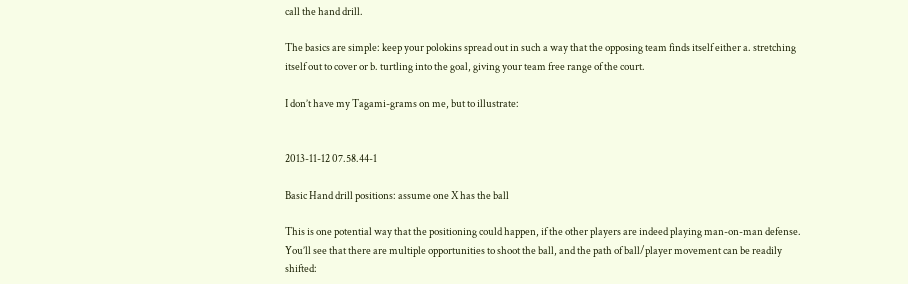call the hand drill.

The basics are simple: keep your polokins spread out in such a way that the opposing team finds itself either a. stretching itself out to cover or b. turtling into the goal, giving your team free range of the court.

I don’t have my Tagami-grams on me, but to illustrate:


2013-11-12 07.58.44-1

Basic Hand drill positions: assume one X has the ball

This is one potential way that the positioning could happen, if the other players are indeed playing man-on-man defense.  You’ll see that there are multiple opportunities to shoot the ball, and the path of ball/player movement can be readily shifted: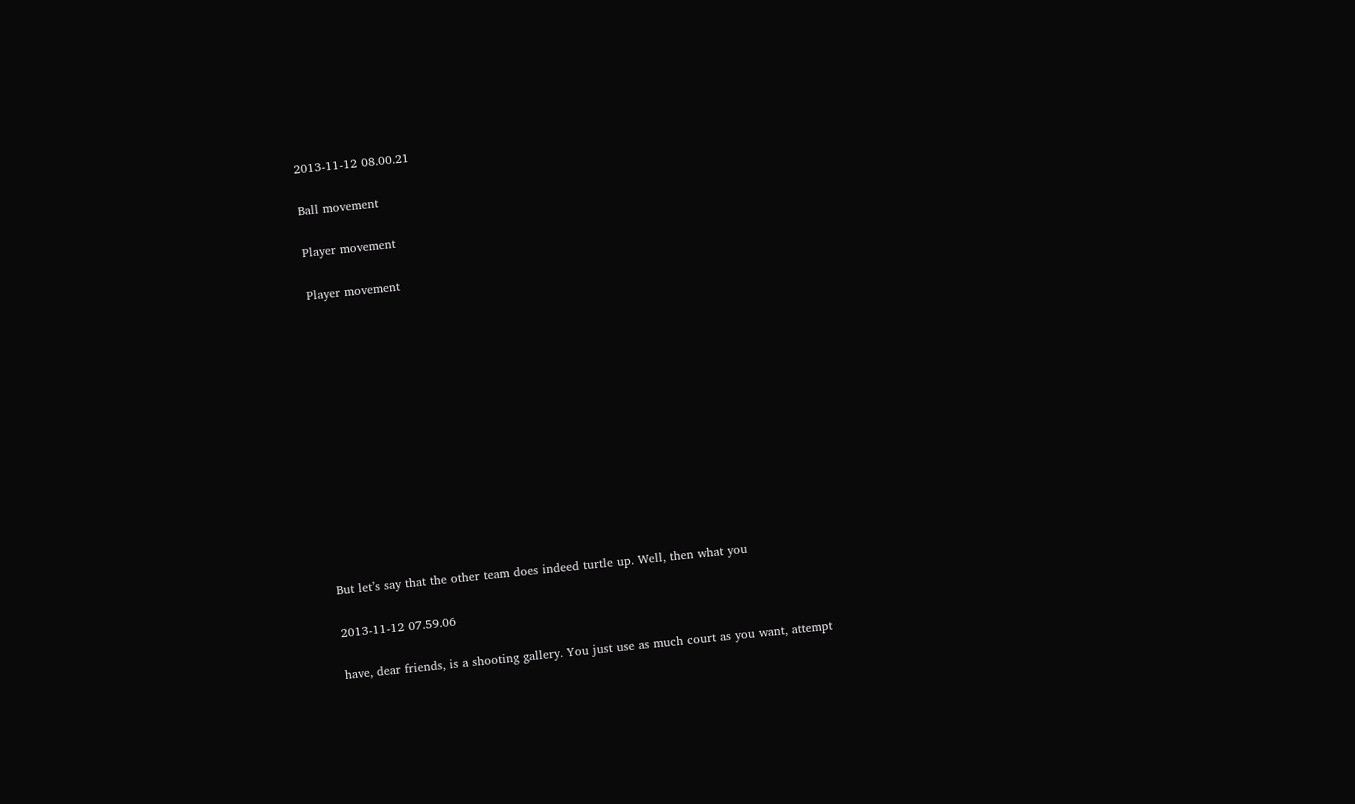2013-11-12 08.00.21

Ball movement

Player movement

Player movement













But let’s say that the other team does indeed turtle up. Well, then what you

2013-11-12 07.59.06

have, dear friends, is a shooting gallery. You just use as much court as you want, attempt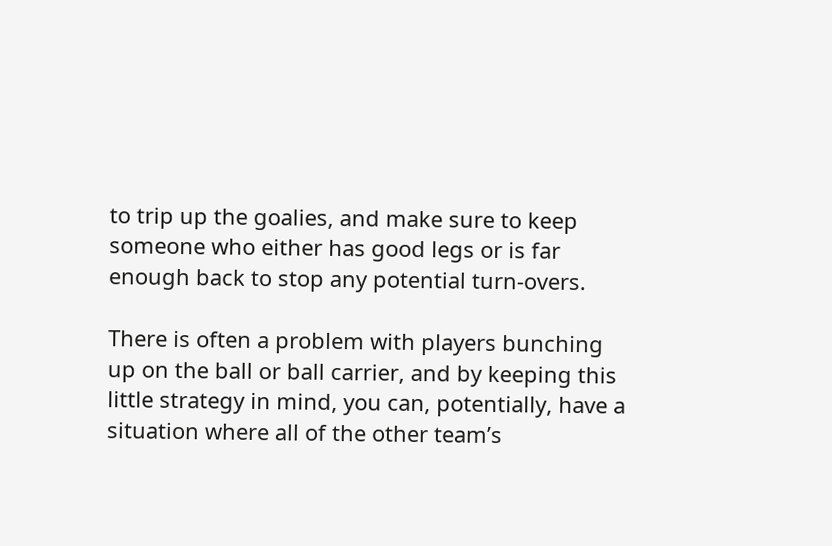to trip up the goalies, and make sure to keep someone who either has good legs or is far enough back to stop any potential turn-overs.

There is often a problem with players bunching up on the ball or ball carrier, and by keeping this little strategy in mind, you can, potentially, have a situation where all of the other team’s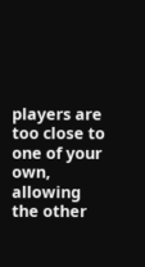players are too close to one of your own, allowing the other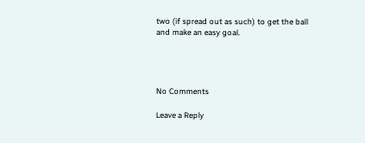two (if spread out as such) to get the ball and make an easy goal.




No Comments

Leave a Reply